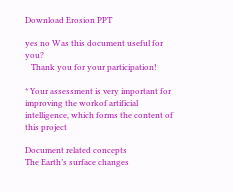Download Erosion PPT

yes no Was this document useful for you?
   Thank you for your participation!

* Your assessment is very important for improving the workof artificial intelligence, which forms the content of this project

Document related concepts
The Earth’s surface changes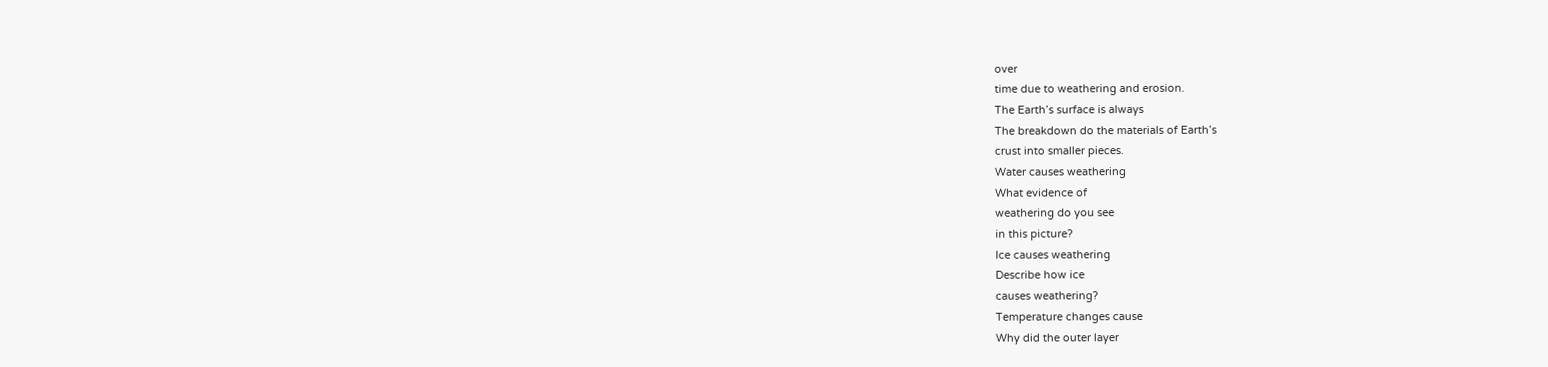over
time due to weathering and erosion.
The Earth’s surface is always
The breakdown do the materials of Earth’s
crust into smaller pieces.
Water causes weathering
What evidence of
weathering do you see
in this picture?
Ice causes weathering
Describe how ice
causes weathering?
Temperature changes cause
Why did the outer layer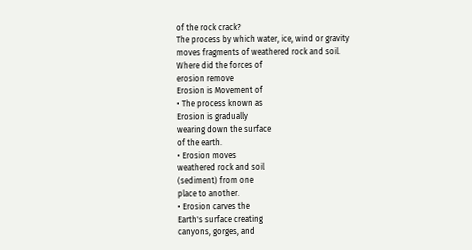of the rock crack?
The process by which water, ice, wind or gravity
moves fragments of weathered rock and soil.
Where did the forces of
erosion remove
Erosion is Movement of
• The process known as
Erosion is gradually
wearing down the surface
of the earth.
• Erosion moves
weathered rock and soil
(sediment) from one
place to another.
• Erosion carves the
Earth's surface creating
canyons, gorges, and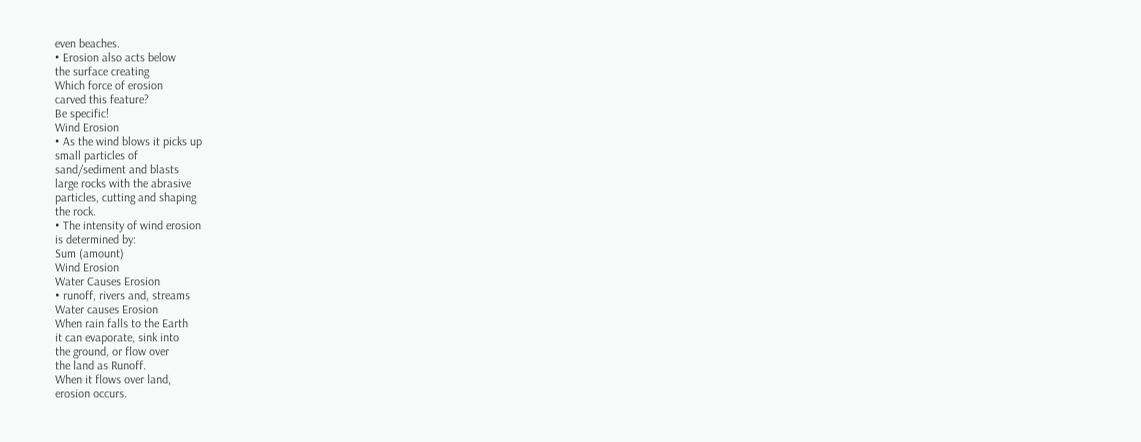even beaches.
• Erosion also acts below
the surface creating
Which force of erosion
carved this feature?
Be specific!
Wind Erosion
• As the wind blows it picks up
small particles of
sand/sediment and blasts
large rocks with the abrasive
particles, cutting and shaping
the rock.
• The intensity of wind erosion
is determined by:
Sum (amount)
Wind Erosion
Water Causes Erosion
• runoff, rivers and, streams
Water causes Erosion
When rain falls to the Earth
it can evaporate, sink into
the ground, or flow over
the land as Runoff.
When it flows over land,
erosion occurs.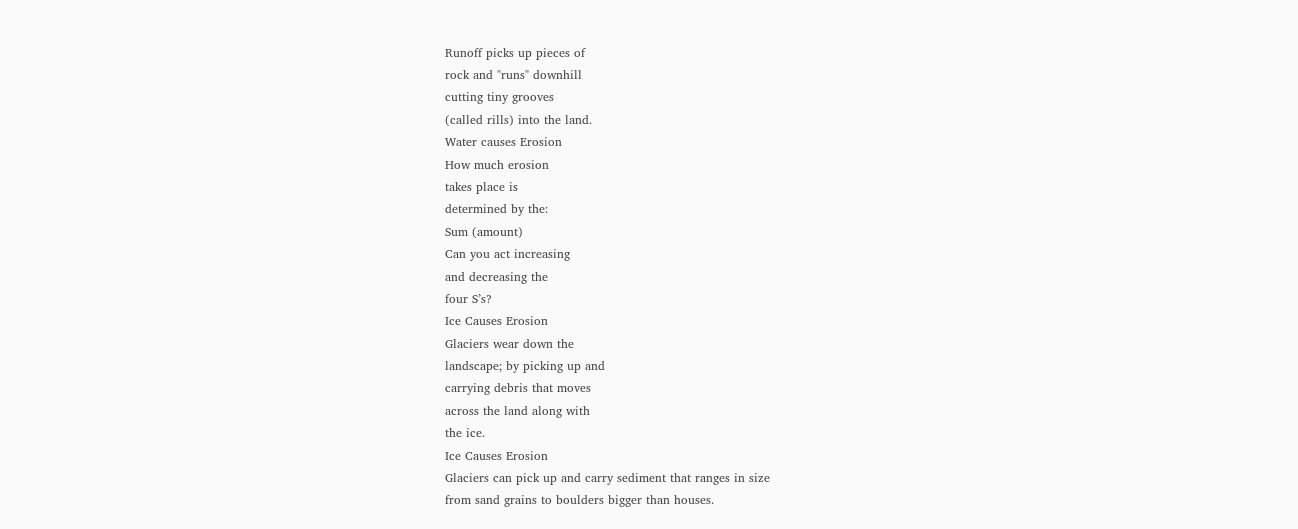Runoff picks up pieces of
rock and "runs" downhill
cutting tiny grooves
(called rills) into the land.
Water causes Erosion
How much erosion
takes place is
determined by the:
Sum (amount)
Can you act increasing
and decreasing the
four S’s?
Ice Causes Erosion
Glaciers wear down the
landscape; by picking up and
carrying debris that moves
across the land along with
the ice.
Ice Causes Erosion
Glaciers can pick up and carry sediment that ranges in size
from sand grains to boulders bigger than houses.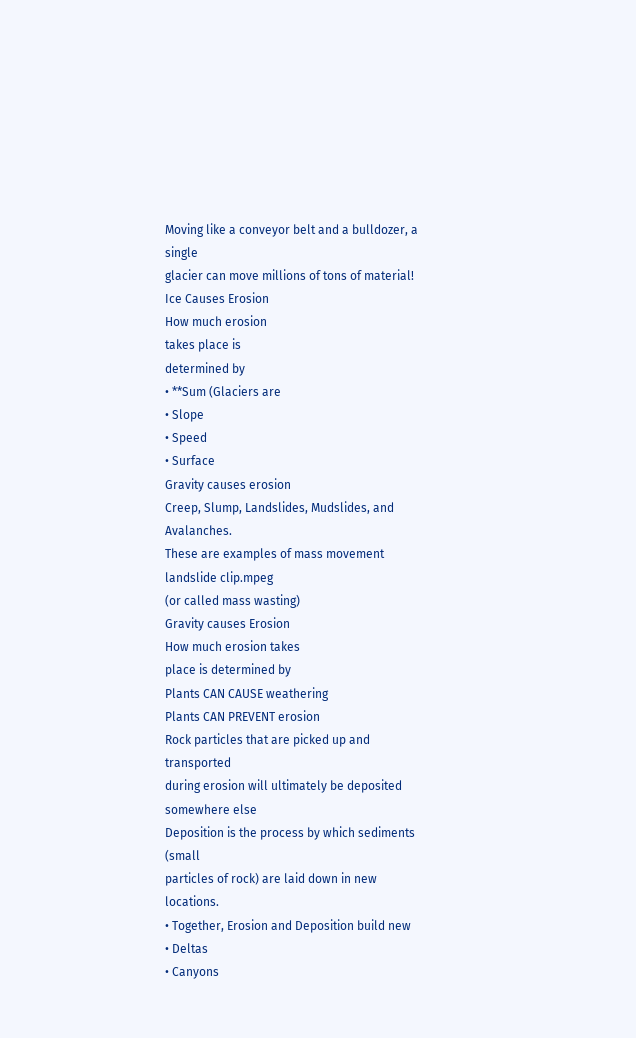Moving like a conveyor belt and a bulldozer, a single
glacier can move millions of tons of material!
Ice Causes Erosion
How much erosion
takes place is
determined by
• **Sum (Glaciers are
• Slope
• Speed
• Surface
Gravity causes erosion
Creep, Slump, Landslides, Mudslides, and Avalanches.
These are examples of mass movement
landslide clip.mpeg
(or called mass wasting)
Gravity causes Erosion
How much erosion takes
place is determined by
Plants CAN CAUSE weathering
Plants CAN PREVENT erosion
Rock particles that are picked up and transported
during erosion will ultimately be deposited
somewhere else
Deposition is the process by which sediments (small
particles of rock) are laid down in new locations.
• Together, Erosion and Deposition build new
• Deltas
• Canyons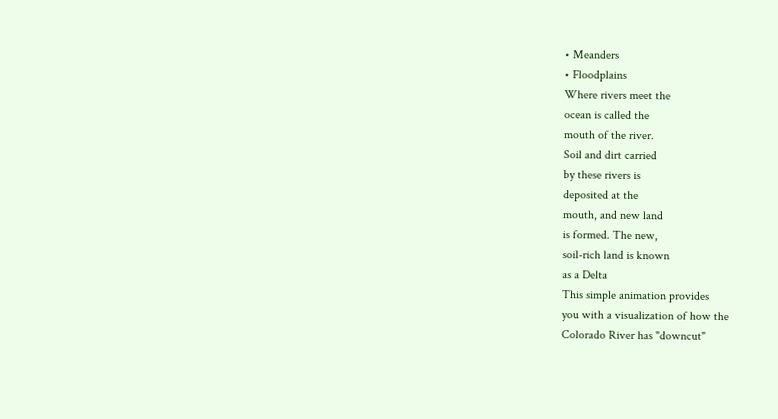• Meanders
• Floodplains
Where rivers meet the
ocean is called the
mouth of the river.
Soil and dirt carried
by these rivers is
deposited at the
mouth, and new land
is formed. The new,
soil-rich land is known
as a Delta
This simple animation provides
you with a visualization of how the
Colorado River has "downcut"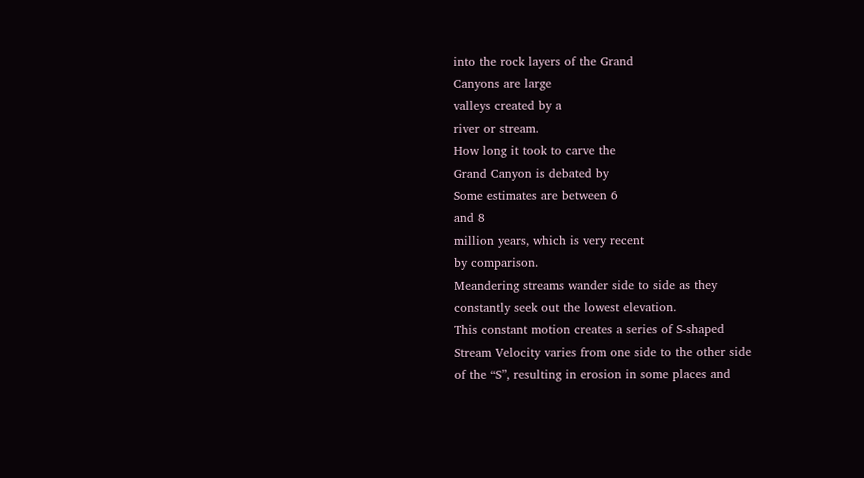into the rock layers of the Grand
Canyons are large
valleys created by a
river or stream.
How long it took to carve the
Grand Canyon is debated by
Some estimates are between 6
and 8
million years, which is very recent
by comparison.
Meandering streams wander side to side as they
constantly seek out the lowest elevation.
This constant motion creates a series of S-shaped
Stream Velocity varies from one side to the other side
of the “S”, resulting in erosion in some places and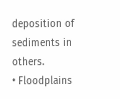deposition of sediments in others.
• Floodplains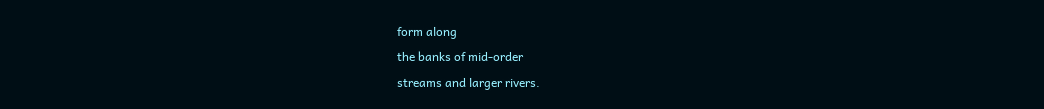form along
the banks of mid-order
streams and larger rivers.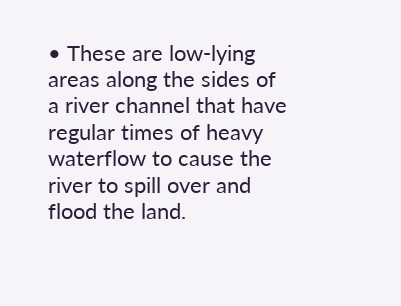• These are low-lying
areas along the sides of
a river channel that have
regular times of heavy
waterflow to cause the
river to spill over and
flood the land.